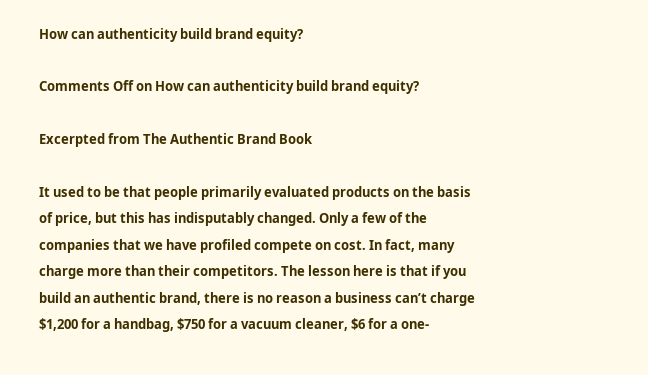How can authenticity build brand equity?

Comments Off on How can authenticity build brand equity?

Excerpted from The Authentic Brand Book

It used to be that people primarily evaluated products on the basis of price, but this has indisputably changed. Only a few of the companies that we have profiled compete on cost. In fact, many charge more than their competitors. The lesson here is that if you build an authentic brand, there is no reason a business can’t charge $1,200 for a handbag, $750 for a vacuum cleaner, $6 for a one-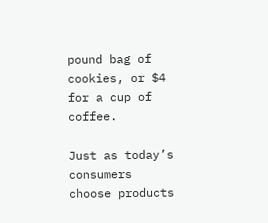pound bag of cookies, or $4 for a cup of coffee.

Just as today’s consumers choose products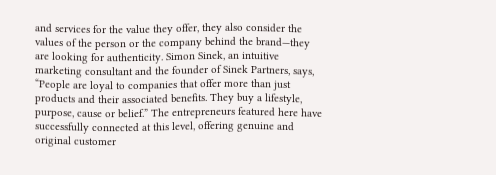and services for the value they offer, they also consider the values of the person or the company behind the brand—they are looking for authenticity. Simon Sinek, an intuitive marketing consultant and the founder of Sinek Partners, says, “People are loyal to companies that offer more than just products and their associated benefits. They buy a lifestyle, purpose, cause or belief.” The entrepreneurs featured here have successfully connected at this level, offering genuine and original customer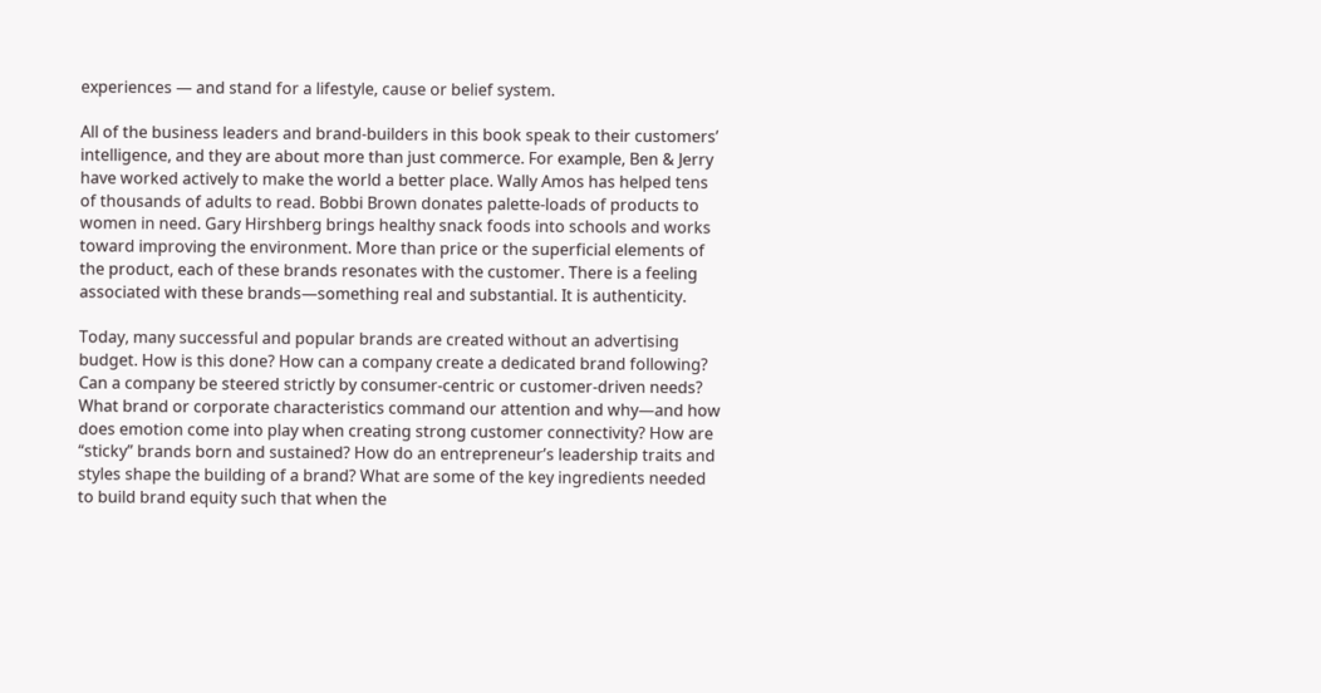experiences — and stand for a lifestyle, cause or belief system.

All of the business leaders and brand-builders in this book speak to their customers’ intelligence, and they are about more than just commerce. For example, Ben & Jerry have worked actively to make the world a better place. Wally Amos has helped tens of thousands of adults to read. Bobbi Brown donates palette-loads of products to women in need. Gary Hirshberg brings healthy snack foods into schools and works toward improving the environment. More than price or the superficial elements of the product, each of these brands resonates with the customer. There is a feeling associated with these brands—something real and substantial. It is authenticity.

Today, many successful and popular brands are created without an advertising budget. How is this done? How can a company create a dedicated brand following? Can a company be steered strictly by consumer-centric or customer-driven needs? What brand or corporate characteristics command our attention and why—and how does emotion come into play when creating strong customer connectivity? How are “sticky” brands born and sustained? How do an entrepreneur’s leadership traits and styles shape the building of a brand? What are some of the key ingredients needed to build brand equity such that when the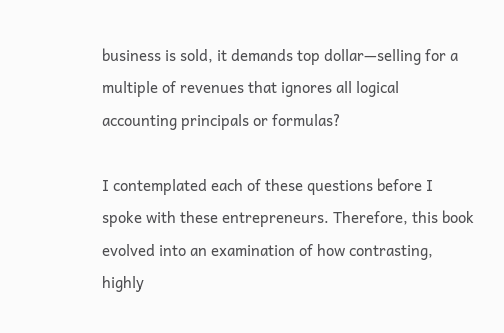business is sold, it demands top dollar—selling for a multiple of revenues that ignores all logical accounting principals or formulas?

I contemplated each of these questions before I spoke with these entrepreneurs. Therefore, this book evolved into an examination of how contrasting, highly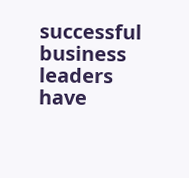successful business leaders have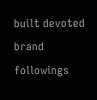built devoted brand followings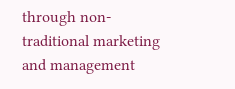through non-traditional marketing and management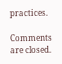practices.

Comments are closed.